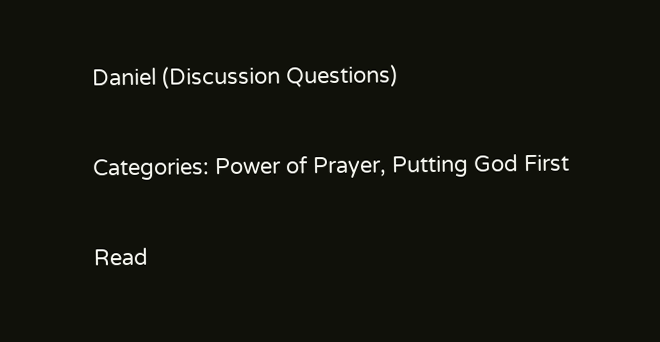Daniel (Discussion Questions)

Categories: Power of Prayer, Putting God First

Read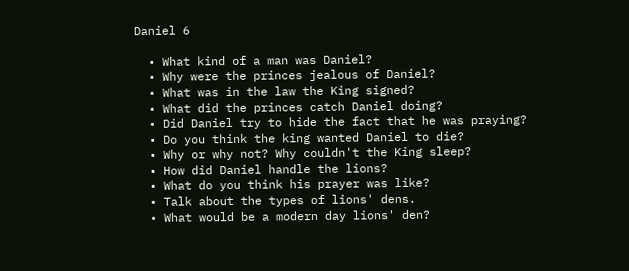Daniel 6

  • What kind of a man was Daniel?
  • Why were the princes jealous of Daniel?
  • What was in the law the King signed?
  • What did the princes catch Daniel doing?
  • Did Daniel try to hide the fact that he was praying?
  • Do you think the king wanted Daniel to die?
  • Why or why not? Why couldn't the King sleep?
  • How did Daniel handle the lions?
  • What do you think his prayer was like?
  • Talk about the types of lions' dens.
  • What would be a modern day lions' den?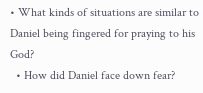• What kinds of situations are similar to Daniel being fingered for praying to his God?
  • How did Daniel face down fear?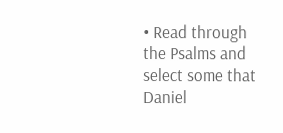• Read through the Psalms and select some that Daniel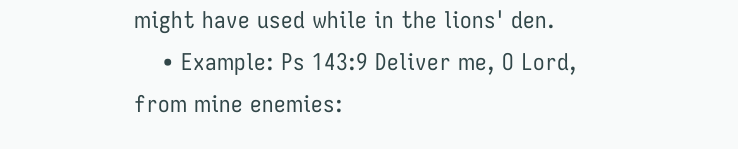might have used while in the lions' den.
    • Example: Ps 143:9 Deliver me, O Lord, from mine enemies: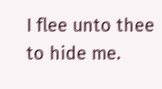I flee unto thee to hide me.